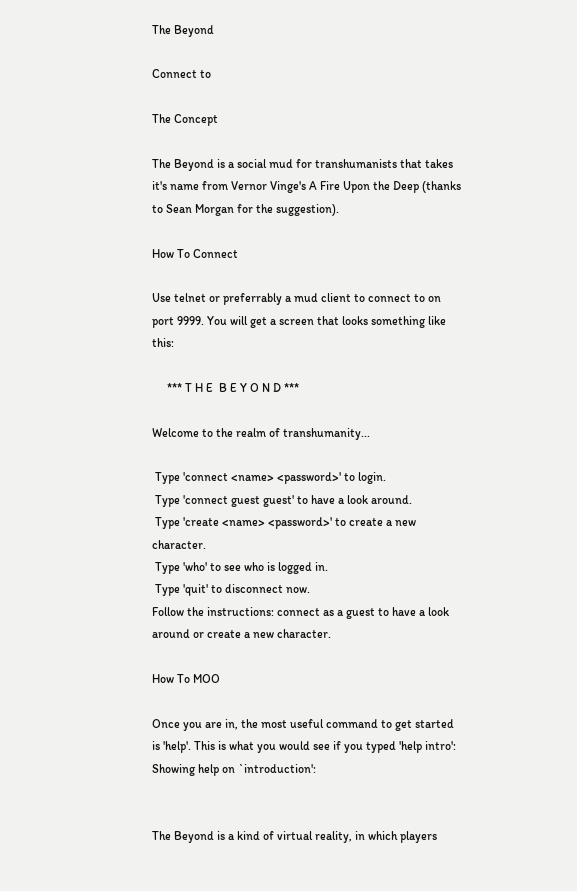The Beyond

Connect to

The Concept

The Beyond is a social mud for transhumanists that takes it's name from Vernor Vinge's A Fire Upon the Deep (thanks to Sean Morgan for the suggestion).

How To Connect

Use telnet or preferrably a mud client to connect to on port 9999. You will get a screen that looks something like this:

     *** T H E  B E Y O N D ***

Welcome to the realm of transhumanity...

 Type 'connect <name> <password>' to login.
 Type 'connect guest guest' to have a look around.
 Type 'create <name> <password>' to create a new character.
 Type 'who' to see who is logged in.
 Type 'quit' to disconnect now.
Follow the instructions: connect as a guest to have a look around or create a new character.

How To MOO

Once you are in, the most useful command to get started is 'help'. This is what you would see if you typed 'help intro':
Showing help on `introduction':


The Beyond is a kind of virtual reality, in which players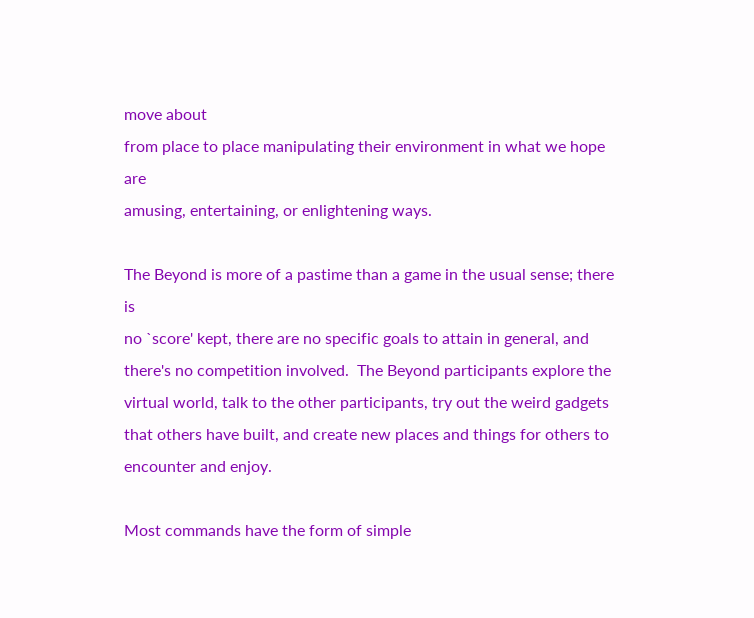move about
from place to place manipulating their environment in what we hope are
amusing, entertaining, or enlightening ways.

The Beyond is more of a pastime than a game in the usual sense; there is
no `score' kept, there are no specific goals to attain in general, and
there's no competition involved.  The Beyond participants explore the
virtual world, talk to the other participants, try out the weird gadgets
that others have built, and create new places and things for others to
encounter and enjoy.

Most commands have the form of simple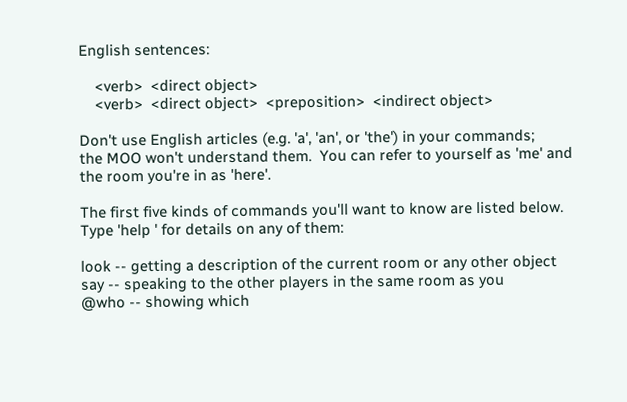English sentences:

    <verb>  <direct object>
    <verb>  <direct object>  <preposition>  <indirect object>

Don't use English articles (e.g. 'a', 'an', or 'the') in your commands;
the MOO won't understand them.  You can refer to yourself as 'me' and
the room you're in as 'here'.

The first five kinds of commands you'll want to know are listed below.
Type 'help ' for details on any of them:

look -- getting a description of the current room or any other object
say -- speaking to the other players in the same room as you
@who -- showing which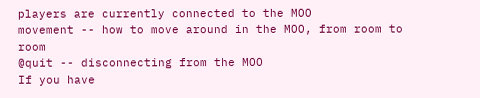players are currently connected to the MOO
movement -- how to move around in the MOO, from room to room
@quit -- disconnecting from the MOO
If you have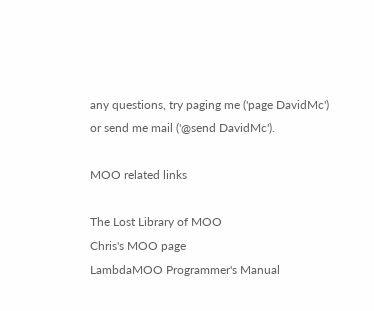any questions, try paging me ('page DavidMc') or send me mail ('@send DavidMc').

MOO related links

The Lost Library of MOO
Chris's MOO page
LambdaMOO Programmer's Manual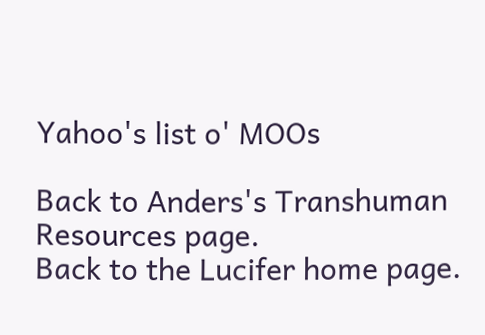Yahoo's list o' MOOs

Back to Anders's Transhuman Resources page.
Back to the Lucifer home page.